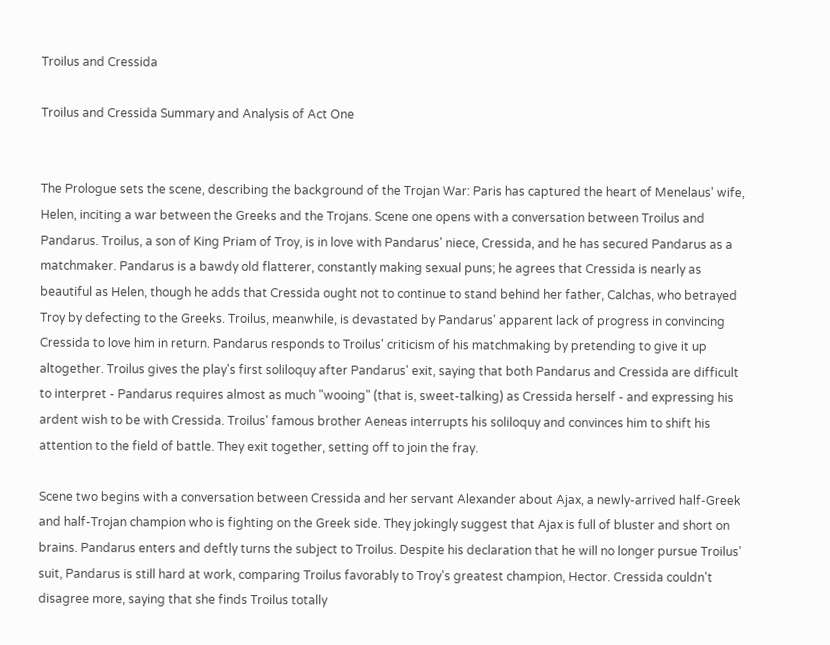Troilus and Cressida

Troilus and Cressida Summary and Analysis of Act One


The Prologue sets the scene, describing the background of the Trojan War: Paris has captured the heart of Menelaus' wife, Helen, inciting a war between the Greeks and the Trojans. Scene one opens with a conversation between Troilus and Pandarus. Troilus, a son of King Priam of Troy, is in love with Pandarus' niece, Cressida, and he has secured Pandarus as a matchmaker. Pandarus is a bawdy old flatterer, constantly making sexual puns; he agrees that Cressida is nearly as beautiful as Helen, though he adds that Cressida ought not to continue to stand behind her father, Calchas, who betrayed Troy by defecting to the Greeks. Troilus, meanwhile, is devastated by Pandarus' apparent lack of progress in convincing Cressida to love him in return. Pandarus responds to Troilus' criticism of his matchmaking by pretending to give it up altogether. Troilus gives the play's first soliloquy after Pandarus' exit, saying that both Pandarus and Cressida are difficult to interpret - Pandarus requires almost as much "wooing" (that is, sweet-talking) as Cressida herself - and expressing his ardent wish to be with Cressida. Troilus' famous brother Aeneas interrupts his soliloquy and convinces him to shift his attention to the field of battle. They exit together, setting off to join the fray.

Scene two begins with a conversation between Cressida and her servant Alexander about Ajax, a newly-arrived half-Greek and half-Trojan champion who is fighting on the Greek side. They jokingly suggest that Ajax is full of bluster and short on brains. Pandarus enters and deftly turns the subject to Troilus. Despite his declaration that he will no longer pursue Troilus' suit, Pandarus is still hard at work, comparing Troilus favorably to Troy's greatest champion, Hector. Cressida couldn't disagree more, saying that she finds Troilus totally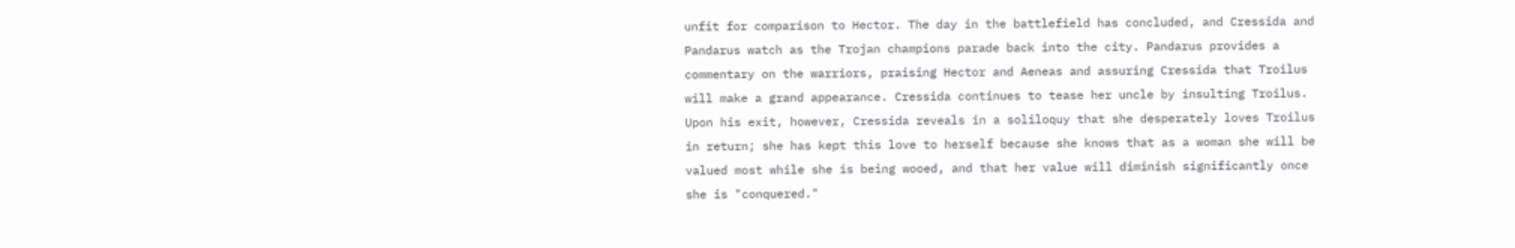unfit for comparison to Hector. The day in the battlefield has concluded, and Cressida and Pandarus watch as the Trojan champions parade back into the city. Pandarus provides a commentary on the warriors, praising Hector and Aeneas and assuring Cressida that Troilus will make a grand appearance. Cressida continues to tease her uncle by insulting Troilus. Upon his exit, however, Cressida reveals in a soliloquy that she desperately loves Troilus in return; she has kept this love to herself because she knows that as a woman she will be valued most while she is being wooed, and that her value will diminish significantly once she is "conquered."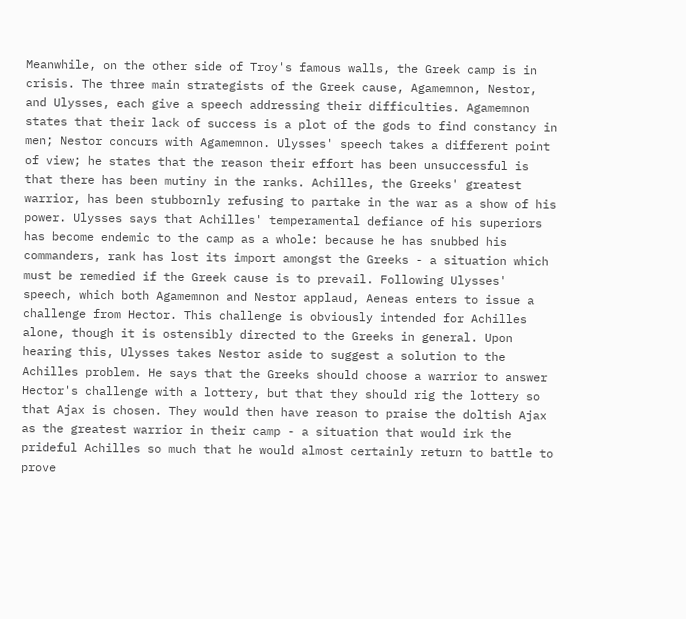Meanwhile, on the other side of Troy's famous walls, the Greek camp is in crisis. The three main strategists of the Greek cause, Agamemnon, Nestor, and Ulysses, each give a speech addressing their difficulties. Agamemnon states that their lack of success is a plot of the gods to find constancy in men; Nestor concurs with Agamemnon. Ulysses' speech takes a different point of view; he states that the reason their effort has been unsuccessful is that there has been mutiny in the ranks. Achilles, the Greeks' greatest warrior, has been stubbornly refusing to partake in the war as a show of his power. Ulysses says that Achilles' temperamental defiance of his superiors has become endemic to the camp as a whole: because he has snubbed his commanders, rank has lost its import amongst the Greeks - a situation which must be remedied if the Greek cause is to prevail. Following Ulysses' speech, which both Agamemnon and Nestor applaud, Aeneas enters to issue a challenge from Hector. This challenge is obviously intended for Achilles alone, though it is ostensibly directed to the Greeks in general. Upon hearing this, Ulysses takes Nestor aside to suggest a solution to the Achilles problem. He says that the Greeks should choose a warrior to answer Hector's challenge with a lottery, but that they should rig the lottery so that Ajax is chosen. They would then have reason to praise the doltish Ajax as the greatest warrior in their camp - a situation that would irk the prideful Achilles so much that he would almost certainly return to battle to prove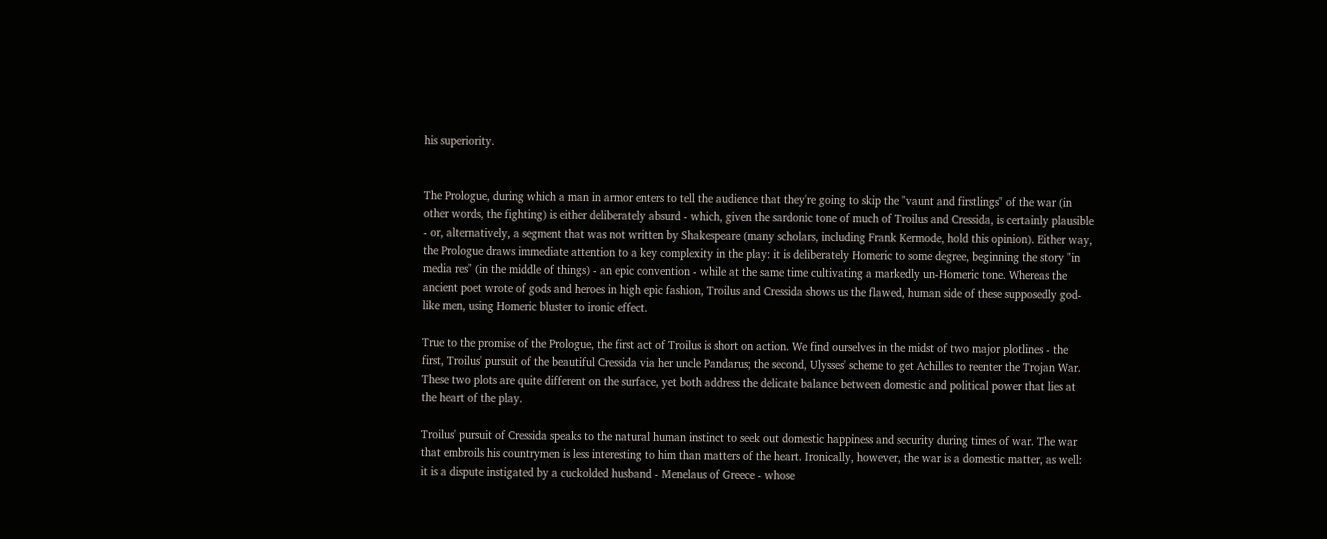his superiority.


The Prologue, during which a man in armor enters to tell the audience that they're going to skip the "vaunt and firstlings" of the war (in other words, the fighting) is either deliberately absurd - which, given the sardonic tone of much of Troilus and Cressida, is certainly plausible - or, alternatively, a segment that was not written by Shakespeare (many scholars, including Frank Kermode, hold this opinion). Either way, the Prologue draws immediate attention to a key complexity in the play: it is deliberately Homeric to some degree, beginning the story "in media res" (in the middle of things) - an epic convention - while at the same time cultivating a markedly un-Homeric tone. Whereas the ancient poet wrote of gods and heroes in high epic fashion, Troilus and Cressida shows us the flawed, human side of these supposedly god-like men, using Homeric bluster to ironic effect.

True to the promise of the Prologue, the first act of Troilus is short on action. We find ourselves in the midst of two major plotlines - the first, Troilus' pursuit of the beautiful Cressida via her uncle Pandarus; the second, Ulysses' scheme to get Achilles to reenter the Trojan War. These two plots are quite different on the surface, yet both address the delicate balance between domestic and political power that lies at the heart of the play.

Troilus' pursuit of Cressida speaks to the natural human instinct to seek out domestic happiness and security during times of war. The war that embroils his countrymen is less interesting to him than matters of the heart. Ironically, however, the war is a domestic matter, as well: it is a dispute instigated by a cuckolded husband - Menelaus of Greece - whose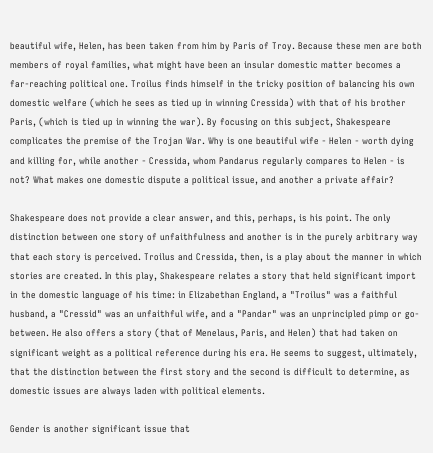beautiful wife, Helen, has been taken from him by Paris of Troy. Because these men are both members of royal families, what might have been an insular domestic matter becomes a far-reaching political one. Troilus finds himself in the tricky position of balancing his own domestic welfare (which he sees as tied up in winning Cressida) with that of his brother Paris, (which is tied up in winning the war). By focusing on this subject, Shakespeare complicates the premise of the Trojan War. Why is one beautiful wife - Helen - worth dying and killing for, while another - Cressida, whom Pandarus regularly compares to Helen - is not? What makes one domestic dispute a political issue, and another a private affair?

Shakespeare does not provide a clear answer, and this, perhaps, is his point. The only distinction between one story of unfaithfulness and another is in the purely arbitrary way that each story is perceived. Troilus and Cressida, then, is a play about the manner in which stories are created. In this play, Shakespeare relates a story that held significant import in the domestic language of his time: in Elizabethan England, a "Troilus" was a faithful husband, a "Cressid" was an unfaithful wife, and a "Pandar" was an unprincipled pimp or go-between. He also offers a story (that of Menelaus, Paris, and Helen) that had taken on significant weight as a political reference during his era. He seems to suggest, ultimately, that the distinction between the first story and the second is difficult to determine, as domestic issues are always laden with political elements.

Gender is another significant issue that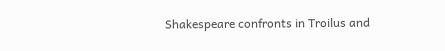Shakespeare confronts in Troilus and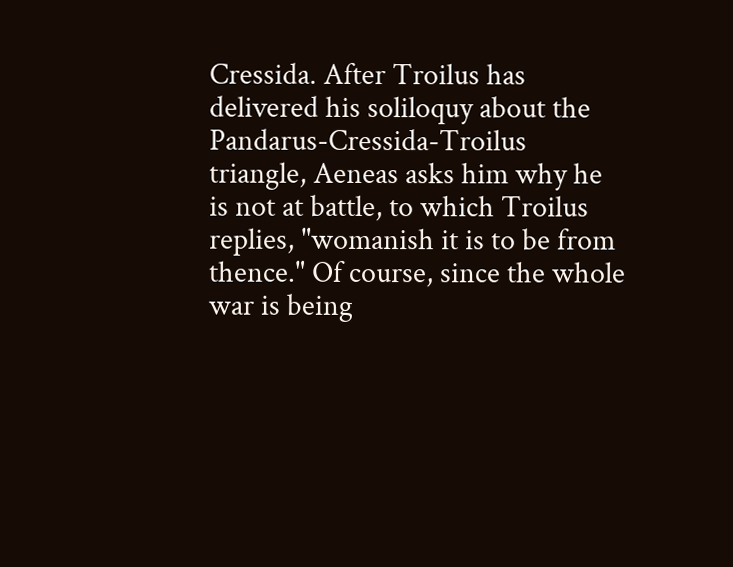Cressida. After Troilus has delivered his soliloquy about the Pandarus-Cressida-Troilus triangle, Aeneas asks him why he is not at battle, to which Troilus replies, "womanish it is to be from thence." Of course, since the whole war is being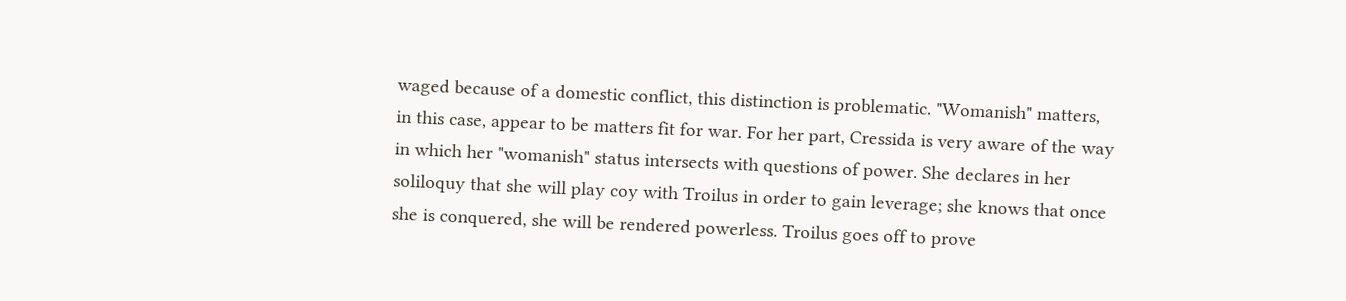waged because of a domestic conflict, this distinction is problematic. "Womanish" matters, in this case, appear to be matters fit for war. For her part, Cressida is very aware of the way in which her "womanish" status intersects with questions of power. She declares in her soliloquy that she will play coy with Troilus in order to gain leverage; she knows that once she is conquered, she will be rendered powerless. Troilus goes off to prove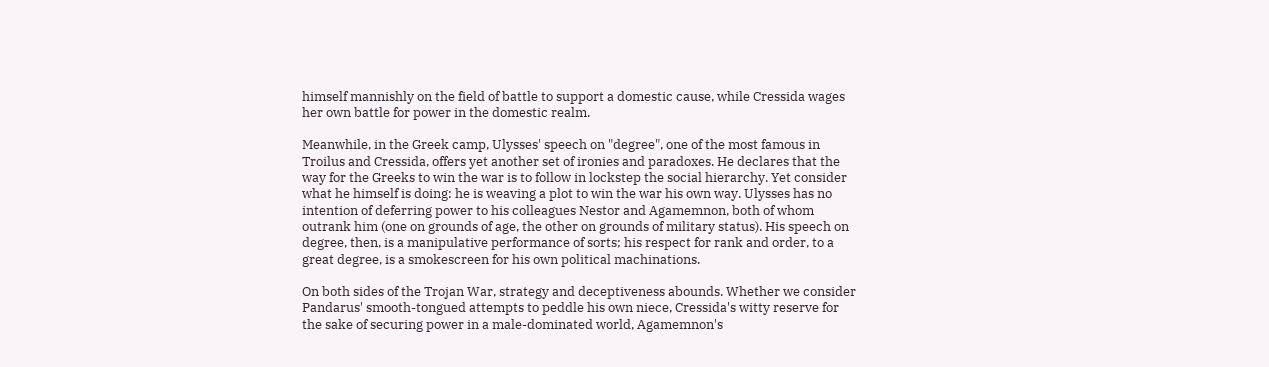himself mannishly on the field of battle to support a domestic cause, while Cressida wages her own battle for power in the domestic realm.

Meanwhile, in the Greek camp, Ulysses' speech on "degree", one of the most famous in Troilus and Cressida, offers yet another set of ironies and paradoxes. He declares that the way for the Greeks to win the war is to follow in lockstep the social hierarchy. Yet consider what he himself is doing: he is weaving a plot to win the war his own way. Ulysses has no intention of deferring power to his colleagues Nestor and Agamemnon, both of whom outrank him (one on grounds of age, the other on grounds of military status). His speech on degree, then, is a manipulative performance of sorts; his respect for rank and order, to a great degree, is a smokescreen for his own political machinations.

On both sides of the Trojan War, strategy and deceptiveness abounds. Whether we consider Pandarus' smooth-tongued attempts to peddle his own niece, Cressida's witty reserve for the sake of securing power in a male-dominated world, Agamemnon's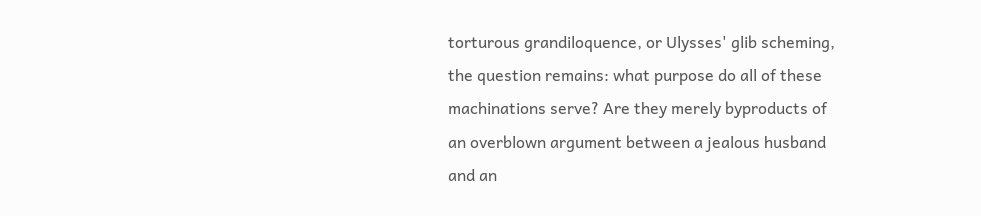torturous grandiloquence, or Ulysses' glib scheming, the question remains: what purpose do all of these machinations serve? Are they merely byproducts of an overblown argument between a jealous husband and an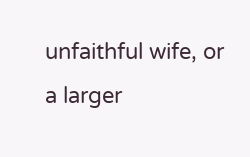unfaithful wife, or a larger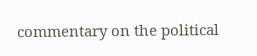commentary on the political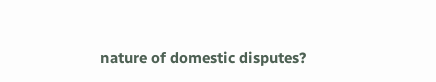nature of domestic disputes?